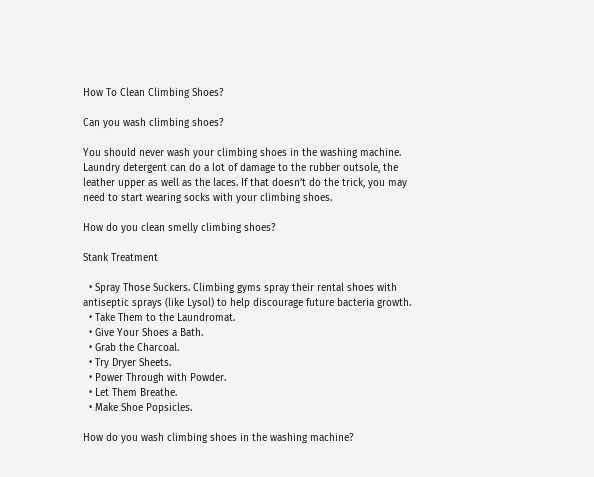How To Clean Climbing Shoes?

Can you wash climbing shoes?

You should never wash your climbing shoes in the washing machine. Laundry detergent can do a lot of damage to the rubber outsole, the leather upper as well as the laces. If that doesn’t do the trick, you may need to start wearing socks with your climbing shoes.

How do you clean smelly climbing shoes?

Stank Treatment

  • Spray Those Suckers. Climbing gyms spray their rental shoes with antiseptic sprays (like Lysol) to help discourage future bacteria growth.
  • Take Them to the Laundromat.
  • Give Your Shoes a Bath.
  • Grab the Charcoal.
  • Try Dryer Sheets.
  • Power Through with Powder.
  • Let Them Breathe.
  • Make Shoe Popsicles.

How do you wash climbing shoes in the washing machine?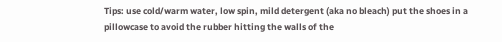Tips: use cold/warm water, low spin, mild detergent (aka no bleach) put the shoes in a pillowcase to avoid the rubber hitting the walls of the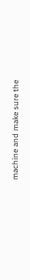machine and make sure the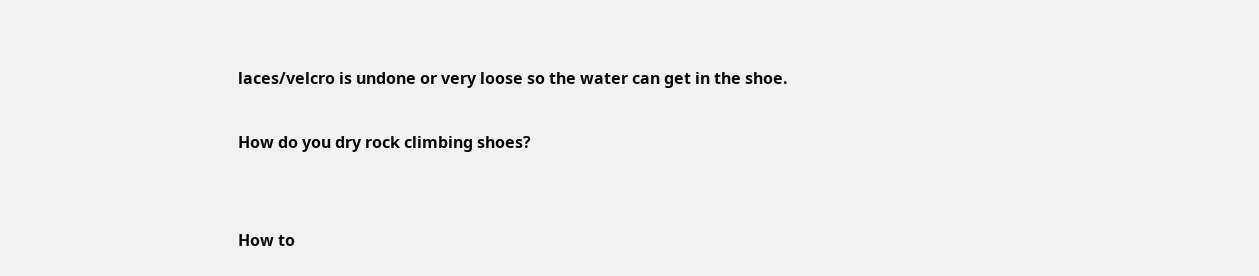laces/velcro is undone or very loose so the water can get in the shoe.

How do you dry rock climbing shoes?


How to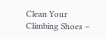Clean Your Climbing Shoes –